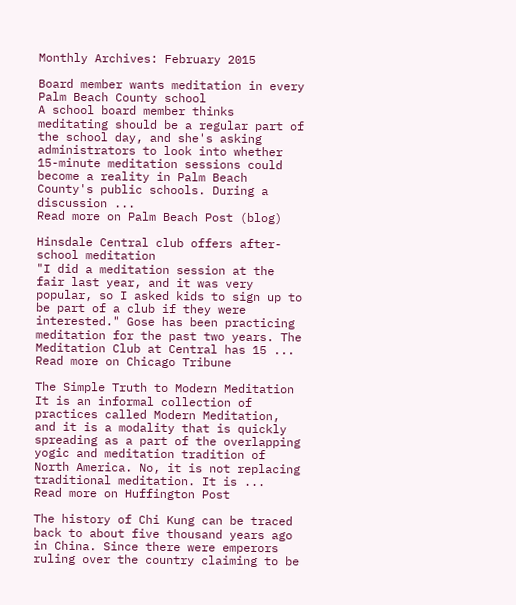Monthly Archives: February 2015

Board member wants meditation in every Palm Beach County school
A school board member thinks meditating should be a regular part of the school day, and she's asking administrators to look into whether 15-minute meditation sessions could become a reality in Palm Beach County's public schools. During a discussion ...
Read more on Palm Beach Post (blog)

Hinsdale Central club offers after-school meditation
"I did a meditation session at the fair last year, and it was very popular, so I asked kids to sign up to be part of a club if they were interested." Gose has been practicing meditation for the past two years. The Meditation Club at Central has 15 ...
Read more on Chicago Tribune

The Simple Truth to Modern Meditation
It is an informal collection of practices called Modern Meditation, and it is a modality that is quickly spreading as a part of the overlapping yogic and meditation tradition of North America. No, it is not replacing traditional meditation. It is ...
Read more on Huffington Post

The history of Chi Kung can be traced back to about five thousand years ago in China. Since there were emperors ruling over the country claiming to be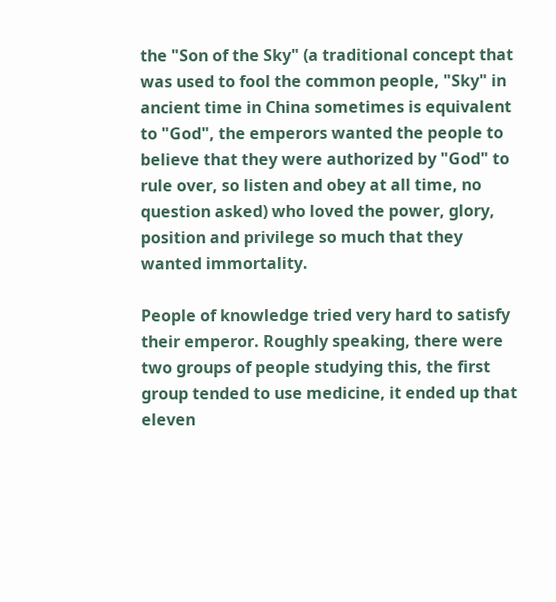the "Son of the Sky" (a traditional concept that was used to fool the common people, "Sky" in ancient time in China sometimes is equivalent to "God", the emperors wanted the people to believe that they were authorized by "God" to rule over, so listen and obey at all time, no question asked) who loved the power, glory, position and privilege so much that they wanted immortality.

People of knowledge tried very hard to satisfy their emperor. Roughly speaking, there were two groups of people studying this, the first group tended to use medicine, it ended up that eleven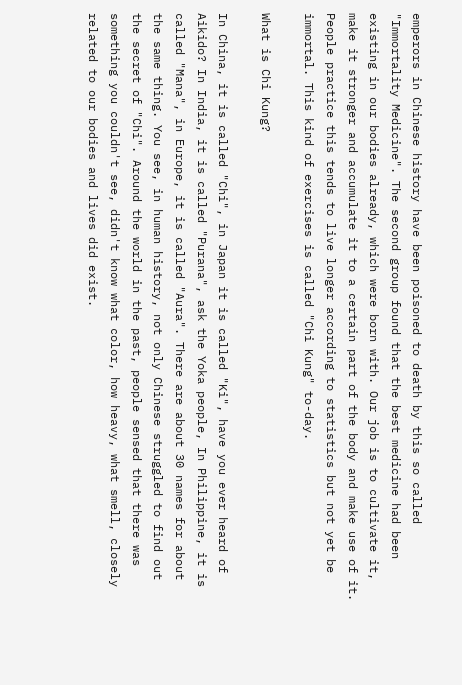emperors in Chinese history have been poisoned to death by this so called "Immortality Medicine". The second group found that the best medicine had been existing in our bodies already, which were born with. Our job is to cultivate it, make it stronger and accumulate it to a certain part of the body and make use of it. People practice this tends to live longer according to statistics but not yet be immortal. This kind of exercises is called "Chi Kung" to-day.

What is Chi Kung?

In China, it is called "Chi", in Japan it is called "Ki", have you ever heard of Aikido? In India, it is called "Purana", ask the Yoka people, In Philippine, it is called "Mana", in Europe, it is called "Aura". There are about 30 names for about the same thing. You see, in human history, not only Chinese struggled to find out the secret of "Chi". Around the world in the past, people sensed that there was something you couldn't see, didn't know what color, how heavy, what smell, closely related to our bodies and lives did exist.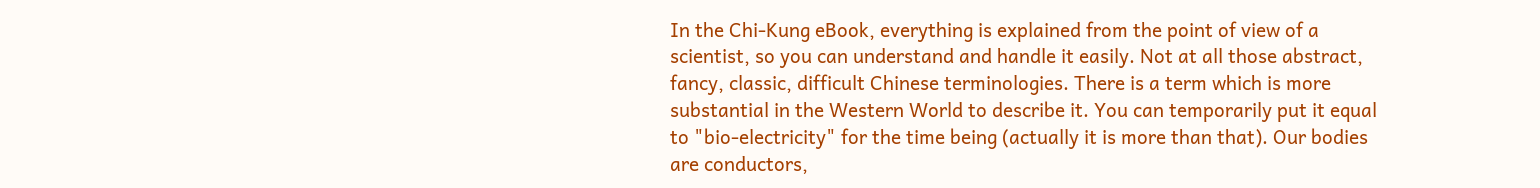In the Chi-Kung eBook, everything is explained from the point of view of a scientist, so you can understand and handle it easily. Not at all those abstract, fancy, classic, difficult Chinese terminologies. There is a term which is more substantial in the Western World to describe it. You can temporarily put it equal to "bio-electricity" for the time being (actually it is more than that). Our bodies are conductors,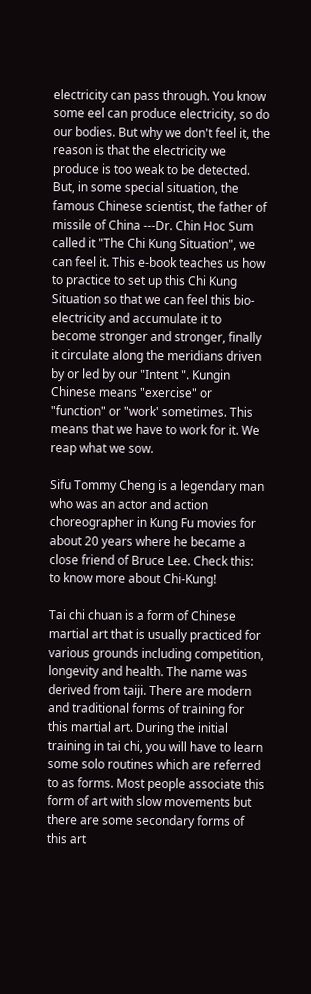electricity can pass through. You know some eel can produce electricity, so do our bodies. But why we don't feel it, the reason is that the electricity we produce is too weak to be detected. But, in some special situation, the famous Chinese scientist, the father of missile of China ---Dr. Chin Hoc Sum called it "The Chi Kung Situation", we can feel it. This e-book teaches us how to practice to set up this Chi Kung Situation so that we can feel this bio-electricity and accumulate it to become stronger and stronger, finally it circulate along the meridians driven by or led by our "Intent ". Kungin Chinese means "exercise" or "function" or "work' sometimes. This means that we have to work for it. We reap what we sow.

Sifu Tommy Cheng is a legendary man who was an actor and action choreographer in Kung Fu movies for about 20 years where he became a close friend of Bruce Lee. Check this: to know more about Chi-Kung!

Tai chi chuan is a form of Chinese martial art that is usually practiced for various grounds including competition, longevity and health. The name was derived from taiji. There are modern and traditional forms of training for this martial art. During the initial training in tai chi, you will have to learn some solo routines which are referred to as forms. Most people associate this form of art with slow movements but there are some secondary forms of this art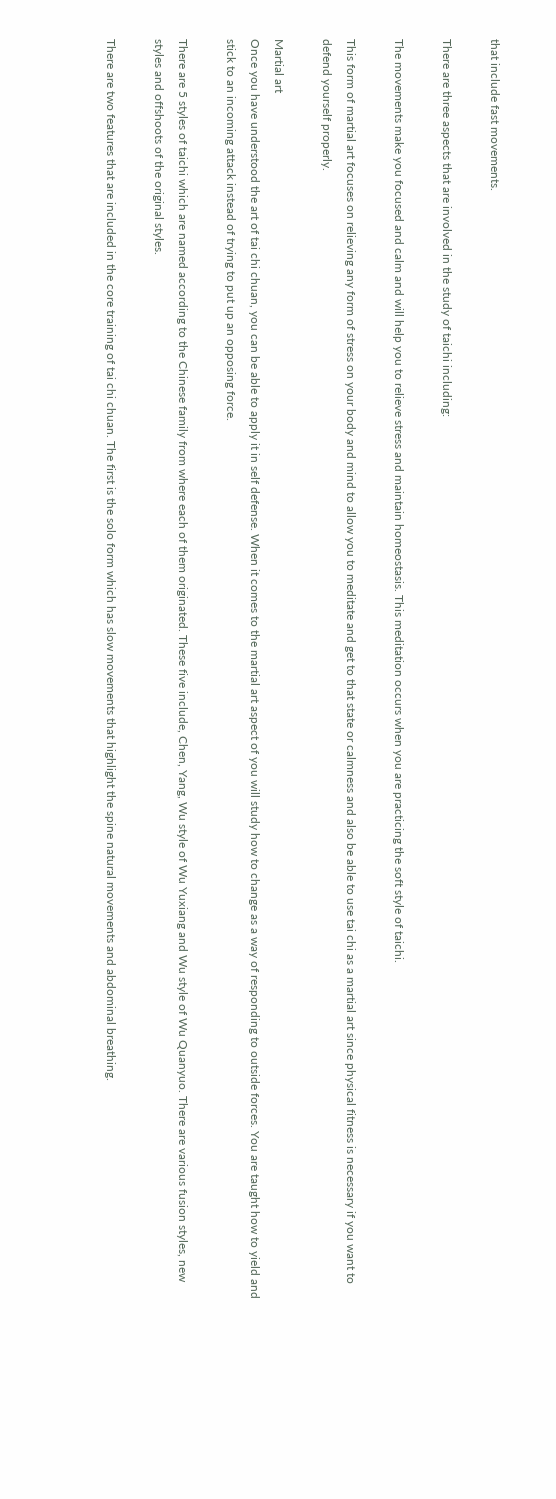that include fast movements.

There are three aspects that are involved in the study of taichi including:

The movements make you focused and calm and will help you to relieve stress and maintain homeostasis. This meditation occurs when you are practicing the soft style of taichi.

This form of martial art focuses on relieving any form of stress on your body and mind to allow you to meditate and get to that state or calmness and also be able to use tai chi as a martial art since physical fitness is necessary if you want to defend yourself properly.

Martial art
Once you have understood the art of tai chi chuan, you can be able to apply it in self defense. When it comes to the martial art aspect of you will study how to change as a way of responding to outside forces. You are taught how to yield and stick to an incoming attack instead of trying to put up an opposing force.

There are 5 styles of taichi which are named according to the Chinese family from where each of them originated. These five include, Chen, Yang, Wu style of Wu Yuxiang and Wu style of Wu Quanyuo. There are various fusion styles, new styles and offshoots of the original styles.

There are two features that are included in the core training of tai chi chuan. The first is the solo form which has slow movements that highlight the spine natural movements and abdominal breathing.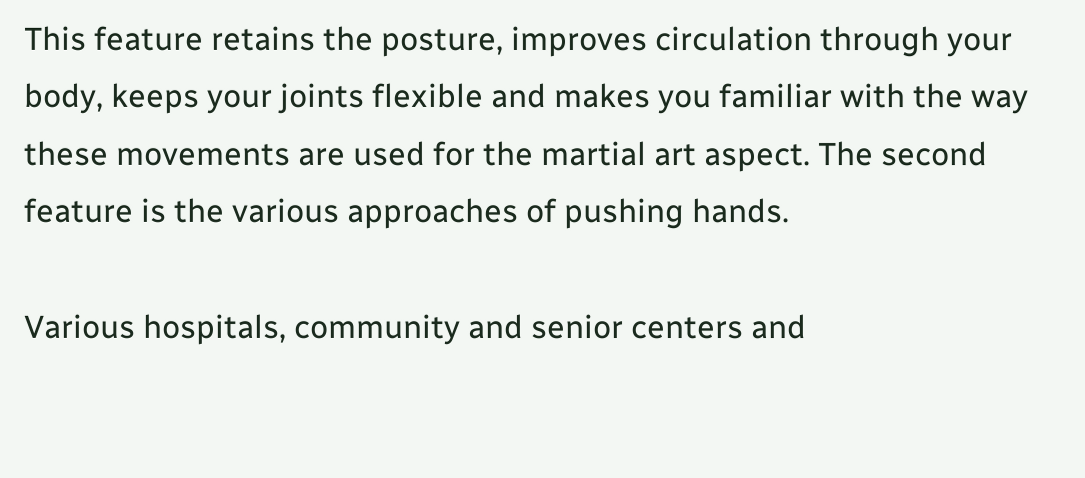This feature retains the posture, improves circulation through your body, keeps your joints flexible and makes you familiar with the way these movements are used for the martial art aspect. The second feature is the various approaches of pushing hands.

Various hospitals, community and senior centers and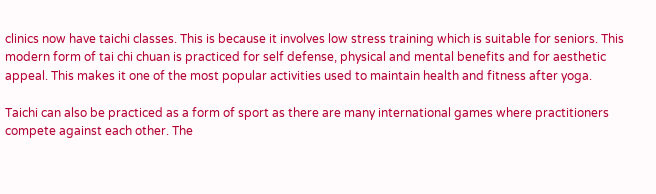clinics now have taichi classes. This is because it involves low stress training which is suitable for seniors. This modern form of tai chi chuan is practiced for self defense, physical and mental benefits and for aesthetic appeal. This makes it one of the most popular activities used to maintain health and fitness after yoga.

Taichi can also be practiced as a form of sport as there are many international games where practitioners compete against each other. The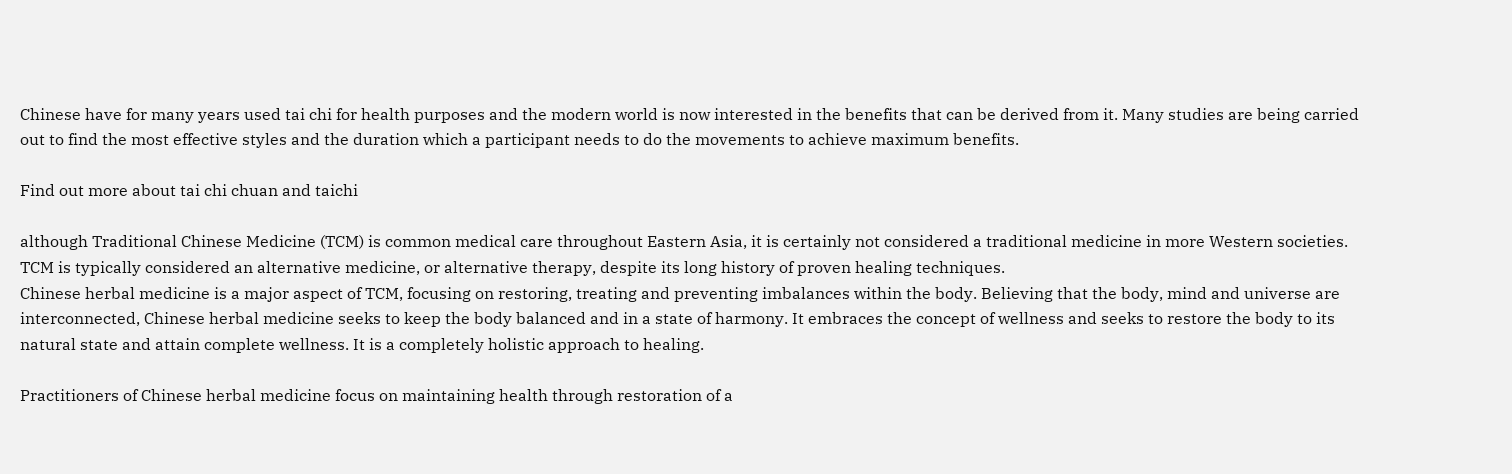Chinese have for many years used tai chi for health purposes and the modern world is now interested in the benefits that can be derived from it. Many studies are being carried out to find the most effective styles and the duration which a participant needs to do the movements to achieve maximum benefits.

Find out more about tai chi chuan and taichi

although Traditional Chinese Medicine (TCM) is common medical care throughout Eastern Asia, it is certainly not considered a traditional medicine in more Western societies. TCM is typically considered an alternative medicine, or alternative therapy, despite its long history of proven healing techniques.
Chinese herbal medicine is a major aspect of TCM, focusing on restoring, treating and preventing imbalances within the body. Believing that the body, mind and universe are interconnected, Chinese herbal medicine seeks to keep the body balanced and in a state of harmony. It embraces the concept of wellness and seeks to restore the body to its natural state and attain complete wellness. It is a completely holistic approach to healing.

Practitioners of Chinese herbal medicine focus on maintaining health through restoration of a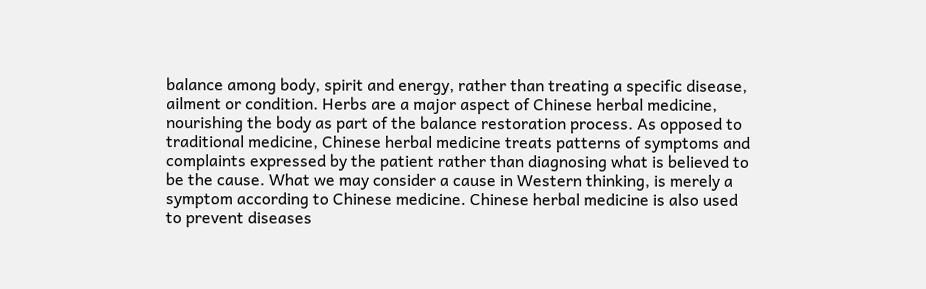balance among body, spirit and energy, rather than treating a specific disease, ailment or condition. Herbs are a major aspect of Chinese herbal medicine, nourishing the body as part of the balance restoration process. As opposed to traditional medicine, Chinese herbal medicine treats patterns of symptoms and complaints expressed by the patient rather than diagnosing what is believed to be the cause. What we may consider a cause in Western thinking, is merely a symptom according to Chinese medicine. Chinese herbal medicine is also used to prevent diseases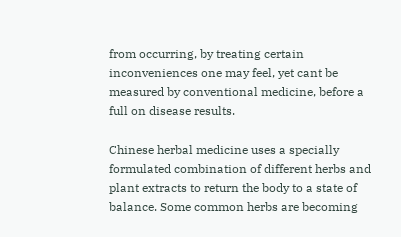from occurring, by treating certain inconveniences one may feel, yet cant be measured by conventional medicine, before a full on disease results.

Chinese herbal medicine uses a specially formulated combination of different herbs and plant extracts to return the body to a state of balance. Some common herbs are becoming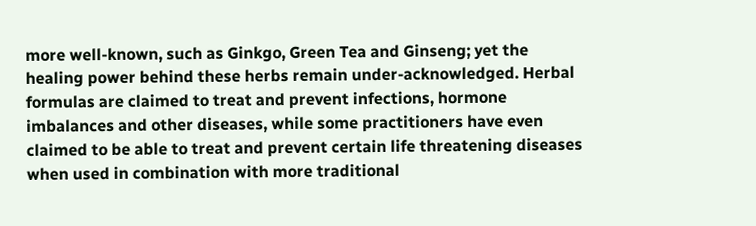more well-known, such as Ginkgo, Green Tea and Ginseng; yet the healing power behind these herbs remain under-acknowledged. Herbal formulas are claimed to treat and prevent infections, hormone imbalances and other diseases, while some practitioners have even claimed to be able to treat and prevent certain life threatening diseases when used in combination with more traditional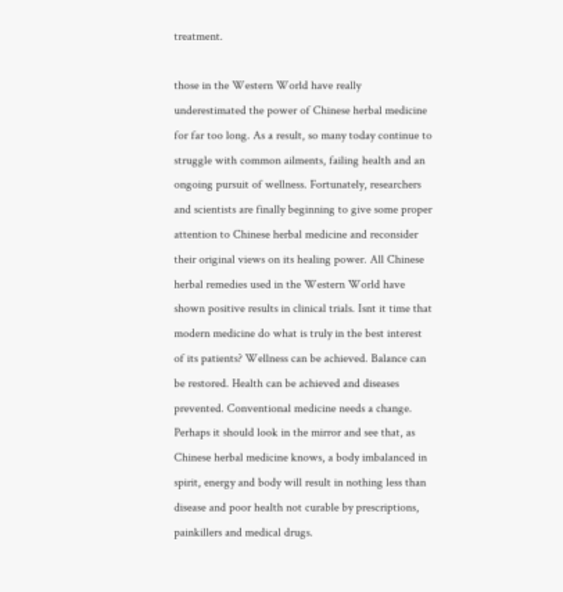treatment.

those in the Western World have really underestimated the power of Chinese herbal medicine for far too long. As a result, so many today continue to struggle with common ailments, failing health and an ongoing pursuit of wellness. Fortunately, researchers and scientists are finally beginning to give some proper attention to Chinese herbal medicine and reconsider their original views on its healing power. All Chinese herbal remedies used in the Western World have shown positive results in clinical trials. Isnt it time that modern medicine do what is truly in the best interest of its patients? Wellness can be achieved. Balance can be restored. Health can be achieved and diseases prevented. Conventional medicine needs a change. Perhaps it should look in the mirror and see that, as Chinese herbal medicine knows, a body imbalanced in spirit, energy and body will result in nothing less than disease and poor health not curable by prescriptions, painkillers and medical drugs.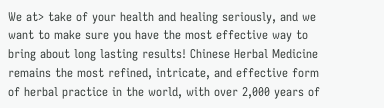We at> take of your health and healing seriously, and we want to make sure you have the most effective way to bring about long lasting results! Chinese Herbal Medicine remains the most refined, intricate, and effective form of herbal practice in the world, with over 2,000 years of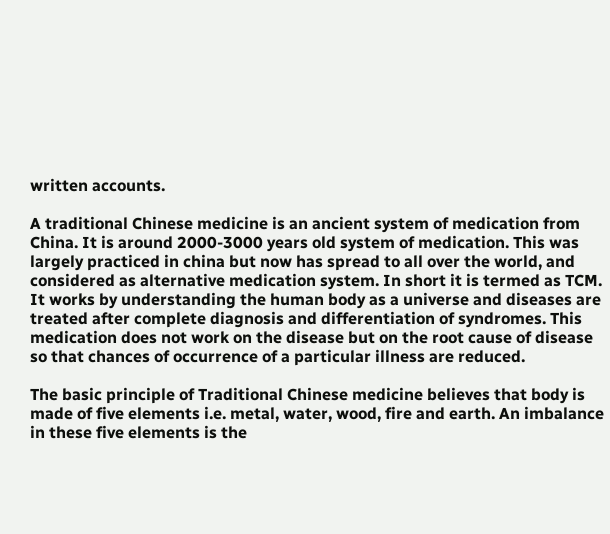written accounts.

A traditional Chinese medicine is an ancient system of medication from China. It is around 2000-3000 years old system of medication. This was largely practiced in china but now has spread to all over the world, and considered as alternative medication system. In short it is termed as TCM. It works by understanding the human body as a universe and diseases are treated after complete diagnosis and differentiation of syndromes. This medication does not work on the disease but on the root cause of disease so that chances of occurrence of a particular illness are reduced.

The basic principle of Traditional Chinese medicine believes that body is made of five elements i.e. metal, water, wood, fire and earth. An imbalance in these five elements is the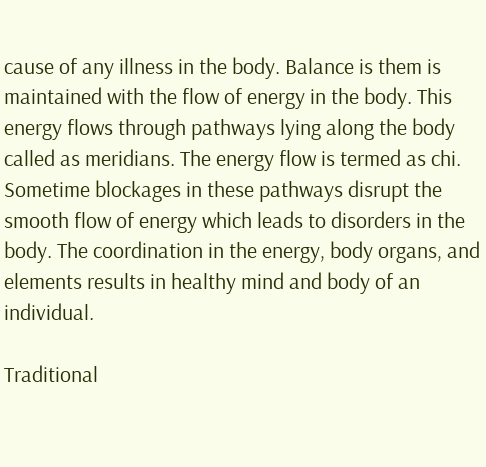cause of any illness in the body. Balance is them is maintained with the flow of energy in the body. This energy flows through pathways lying along the body called as meridians. The energy flow is termed as chi. Sometime blockages in these pathways disrupt the smooth flow of energy which leads to disorders in the body. The coordination in the energy, body organs, and elements results in healthy mind and body of an individual.

Traditional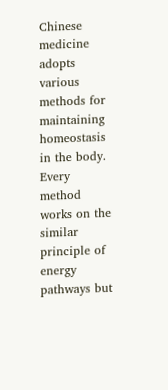Chinese medicine adopts various methods for maintaining homeostasis in the body. Every method works on the similar principle of energy pathways but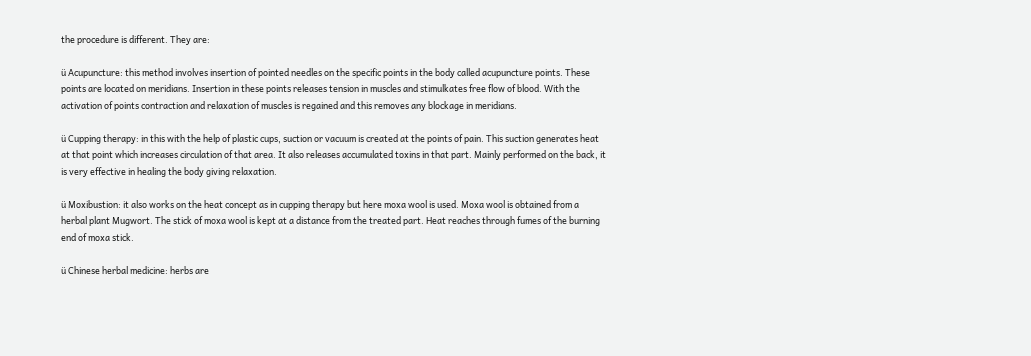the procedure is different. They are:

ü Acupuncture: this method involves insertion of pointed needles on the specific points in the body called acupuncture points. These points are located on meridians. Insertion in these points releases tension in muscles and stimulkates free flow of blood. With the activation of points contraction and relaxation of muscles is regained and this removes any blockage in meridians.

ü Cupping therapy: in this with the help of plastic cups, suction or vacuum is created at the points of pain. This suction generates heat at that point which increases circulation of that area. It also releases accumulated toxins in that part. Mainly performed on the back, it is very effective in healing the body giving relaxation.

ü Moxibustion: it also works on the heat concept as in cupping therapy but here moxa wool is used. Moxa wool is obtained from a herbal plant Mugwort. The stick of moxa wool is kept at a distance from the treated part. Heat reaches through fumes of the burning end of moxa stick.

ü Chinese herbal medicine: herbs are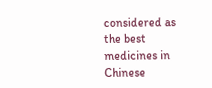considered as the best medicines in Chinese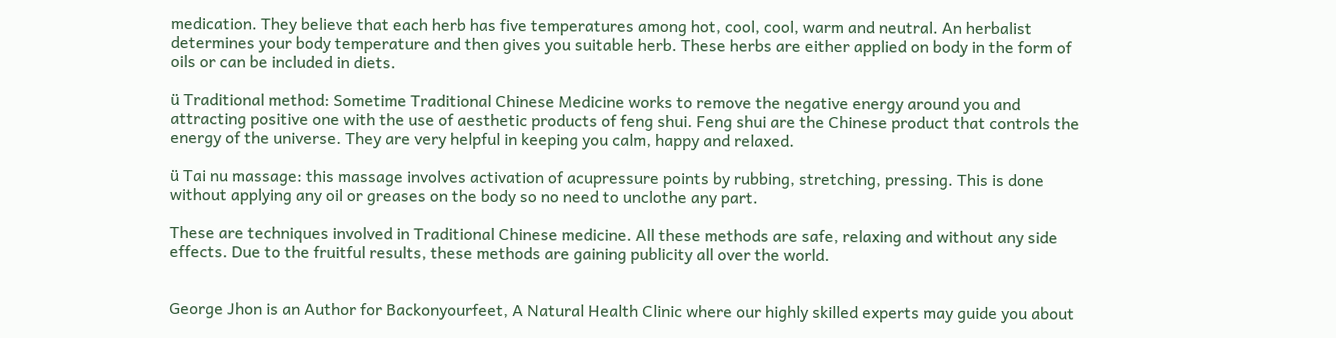medication. They believe that each herb has five temperatures among hot, cool, cool, warm and neutral. An herbalist determines your body temperature and then gives you suitable herb. These herbs are either applied on body in the form of oils or can be included in diets.

ü Traditional method: Sometime Traditional Chinese Medicine works to remove the negative energy around you and attracting positive one with the use of aesthetic products of feng shui. Feng shui are the Chinese product that controls the energy of the universe. They are very helpful in keeping you calm, happy and relaxed.

ü Tai nu massage: this massage involves activation of acupressure points by rubbing, stretching, pressing. This is done without applying any oil or greases on the body so no need to unclothe any part.

These are techniques involved in Traditional Chinese medicine. All these methods are safe, relaxing and without any side effects. Due to the fruitful results, these methods are gaining publicity all over the world.


George Jhon is an Author for Backonyourfeet, A Natural Health Clinic where our highly skilled experts may guide you about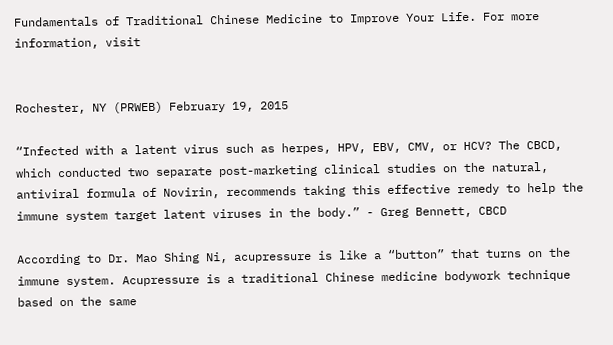Fundamentals of Traditional Chinese Medicine to Improve Your Life. For more information, visit


Rochester, NY (PRWEB) February 19, 2015

“Infected with a latent virus such as herpes, HPV, EBV, CMV, or HCV? The CBCD, which conducted two separate post-marketing clinical studies on the natural, antiviral formula of Novirin, recommends taking this effective remedy to help the immune system target latent viruses in the body.” - Greg Bennett, CBCD

According to Dr. Mao Shing Ni, acupressure is like a “button” that turns on the immune system. Acupressure is a traditional Chinese medicine bodywork technique based on the same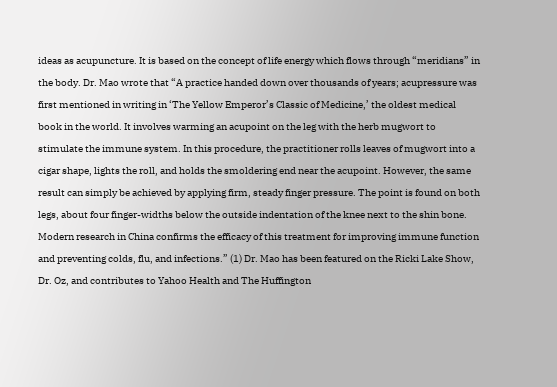ideas as acupuncture. It is based on the concept of life energy which flows through “meridians” in the body. Dr. Mao wrote that “A practice handed down over thousands of years; acupressure was first mentioned in writing in ‘The Yellow Emperor’s Classic of Medicine,’ the oldest medical book in the world. It involves warming an acupoint on the leg with the herb mugwort to stimulate the immune system. In this procedure, the practitioner rolls leaves of mugwort into a cigar shape, lights the roll, and holds the smoldering end near the acupoint. However, the same result can simply be achieved by applying firm, steady finger pressure. The point is found on both legs, about four finger-widths below the outside indentation of the knee next to the shin bone. Modern research in China confirms the efficacy of this treatment for improving immune function and preventing colds, flu, and infections.” (1) Dr. Mao has been featured on the Ricki Lake Show, Dr. Oz, and contributes to Yahoo Health and The Huffington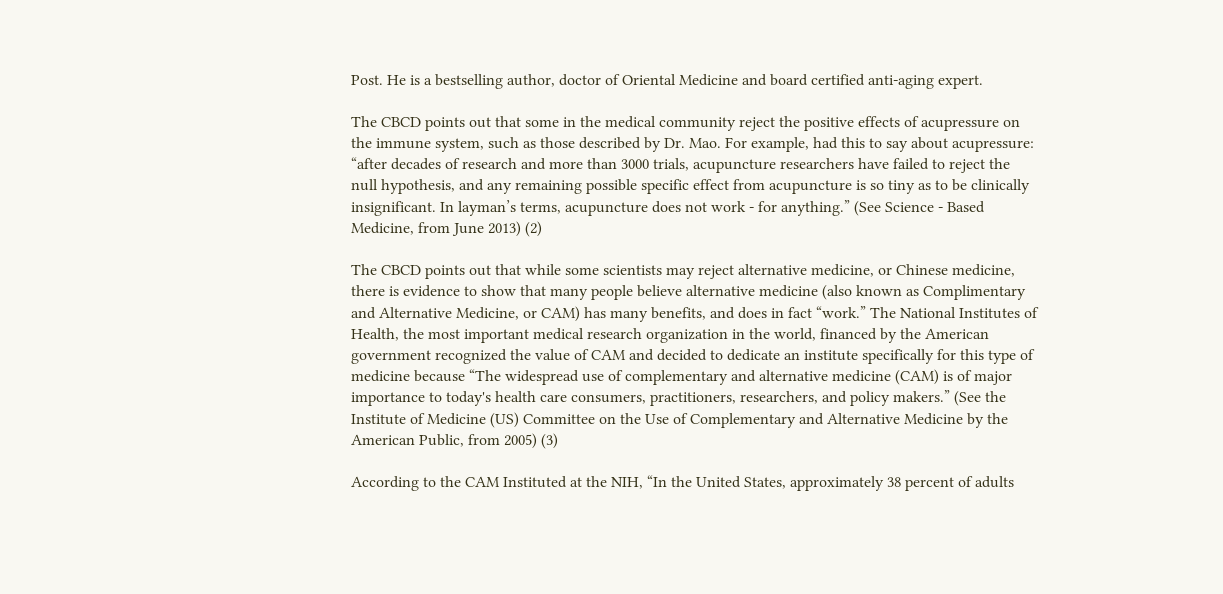Post. He is a bestselling author, doctor of Oriental Medicine and board certified anti-aging expert.

The CBCD points out that some in the medical community reject the positive effects of acupressure on the immune system, such as those described by Dr. Mao. For example, had this to say about acupressure: “after decades of research and more than 3000 trials, acupuncture researchers have failed to reject the null hypothesis, and any remaining possible specific effect from acupuncture is so tiny as to be clinically insignificant. In layman’s terms, acupuncture does not work - for anything.” (See Science - Based Medicine, from June 2013) (2)

The CBCD points out that while some scientists may reject alternative medicine, or Chinese medicine, there is evidence to show that many people believe alternative medicine (also known as Complimentary and Alternative Medicine, or CAM) has many benefits, and does in fact “work.” The National Institutes of Health, the most important medical research organization in the world, financed by the American government recognized the value of CAM and decided to dedicate an institute specifically for this type of medicine because “The widespread use of complementary and alternative medicine (CAM) is of major importance to today's health care consumers, practitioners, researchers, and policy makers.” (See the Institute of Medicine (US) Committee on the Use of Complementary and Alternative Medicine by the American Public, from 2005) (3)

According to the CAM Instituted at the NIH, “In the United States, approximately 38 percent of adults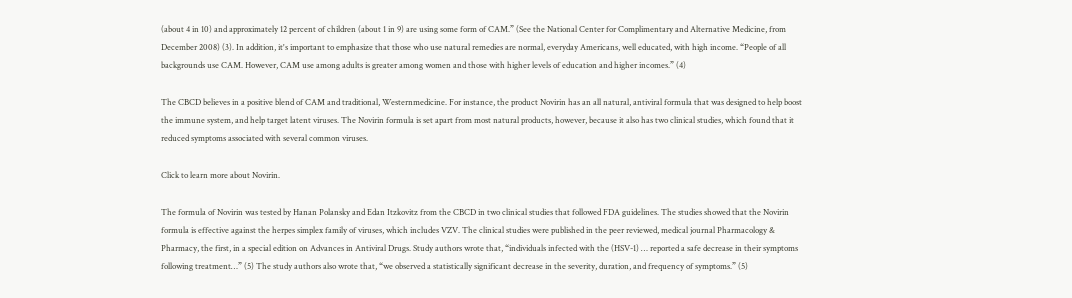(about 4 in 10) and approximately 12 percent of children (about 1 in 9) are using some form of CAM.” (See the National Center for Complimentary and Alternative Medicine, from December 2008) (3). In addition, it's important to emphasize that those who use natural remedies are normal, everyday Americans, well educated, with high income. “People of all backgrounds use CAM. However, CAM use among adults is greater among women and those with higher levels of education and higher incomes.” (4)

The CBCD believes in a positive blend of CAM and traditional, Westernmedicine. For instance, the product Novirin has an all natural, antiviral formula that was designed to help boost the immune system, and help target latent viruses. The Novirin formula is set apart from most natural products, however, because it also has two clinical studies, which found that it reduced symptoms associated with several common viruses.

Click to learn more about Novirin.

The formula of Novirin was tested by Hanan Polansky and Edan Itzkovitz from the CBCD in two clinical studies that followed FDA guidelines. The studies showed that the Novirin formula is effective against the herpes simplex family of viruses, which includes VZV. The clinical studies were published in the peer reviewed, medical journal Pharmacology & Pharmacy, the first, in a special edition on Advances in Antiviral Drugs. Study authors wrote that, “individuals infected with the (HSV-1) … reported a safe decrease in their symptoms following treatment…” (5) The study authors also wrote that, “we observed a statistically significant decrease in the severity, duration, and frequency of symptoms.” (5)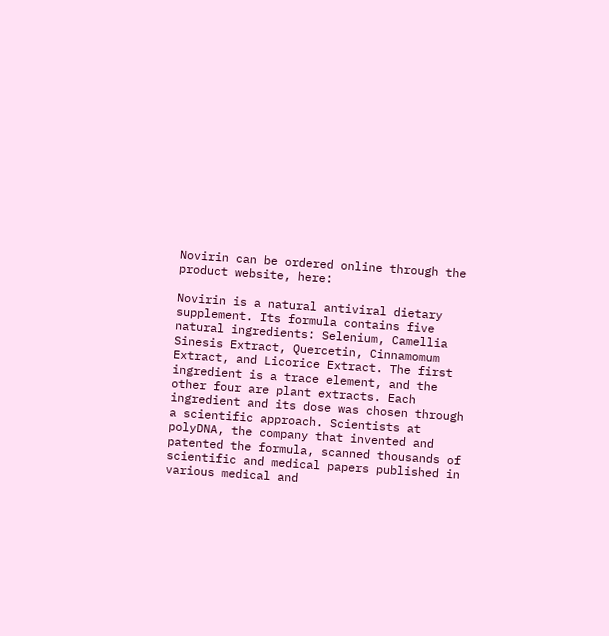Novirin can be ordered online through the product website, here:

Novirin is a natural antiviral dietary supplement. Its formula contains five natural ingredients: Selenium, Camellia Sinesis Extract, Quercetin, Cinnamomum Extract, and Licorice Extract. The first ingredient is a trace element, and the other four are plant extracts. Each ingredient and its dose was chosen through a scientific approach. Scientists at polyDNA, the company that invented and patented the formula, scanned thousands of scientific and medical papers published in various medical and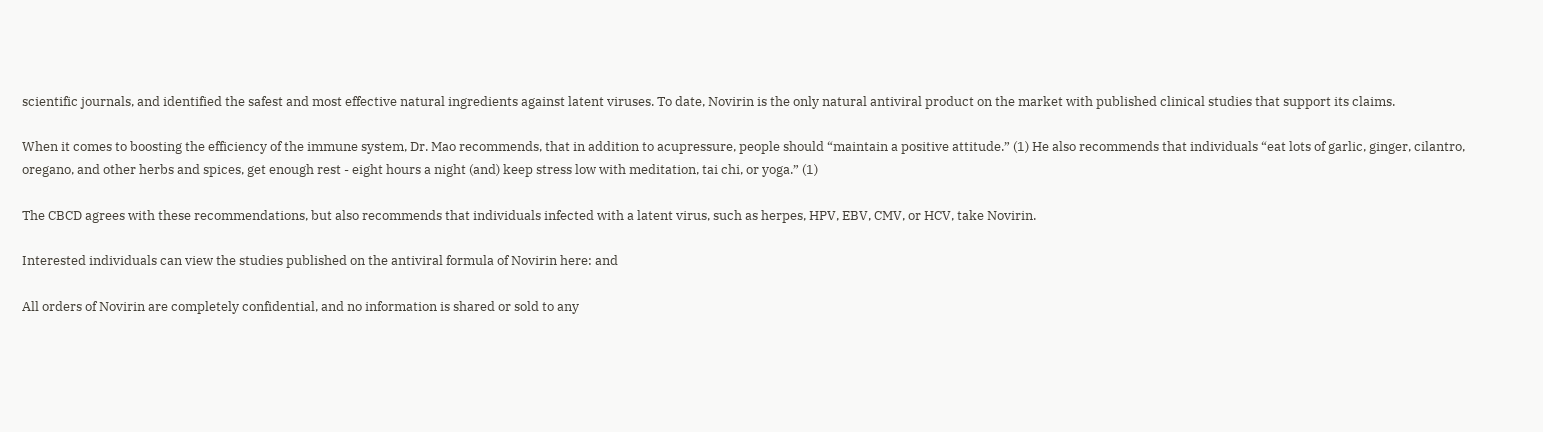scientific journals, and identified the safest and most effective natural ingredients against latent viruses. To date, Novirin is the only natural antiviral product on the market with published clinical studies that support its claims.

When it comes to boosting the efficiency of the immune system, Dr. Mao recommends, that in addition to acupressure, people should “maintain a positive attitude.” (1) He also recommends that individuals “eat lots of garlic, ginger, cilantro, oregano, and other herbs and spices, get enough rest - eight hours a night (and) keep stress low with meditation, tai chi, or yoga.” (1)

The CBCD agrees with these recommendations, but also recommends that individuals infected with a latent virus, such as herpes, HPV, EBV, CMV, or HCV, take Novirin.

Interested individuals can view the studies published on the antiviral formula of Novirin here: and

All orders of Novirin are completely confidential, and no information is shared or sold to any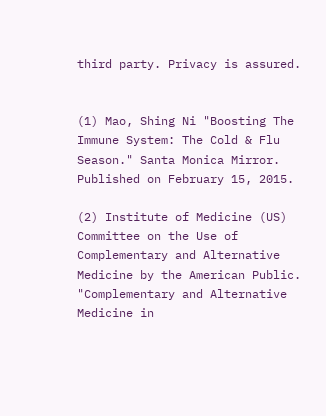third party. Privacy is assured.


(1) Mao, Shing Ni "Boosting The Immune System: The Cold & Flu Season." Santa Monica Mirror. Published on February 15, 2015.

(2) Institute of Medicine (US) Committee on the Use of Complementary and Alternative Medicine by the American Public. "Complementary and Alternative Medicine in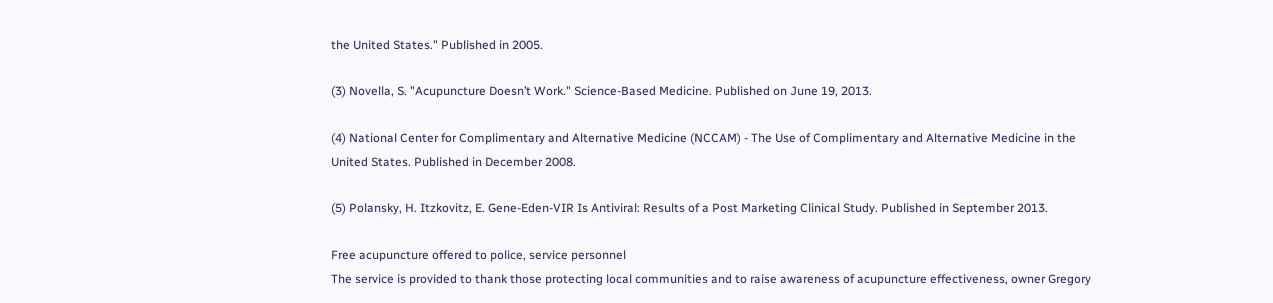the United States." Published in 2005.

(3) Novella, S. "Acupuncture Doesn’t Work." Science-Based Medicine. Published on June 19, 2013.

(4) National Center for Complimentary and Alternative Medicine (NCCAM) - The Use of Complimentary and Alternative Medicine in the United States. Published in December 2008.

(5) Polansky, H. Itzkovitz, E. Gene-Eden-VIR Is Antiviral: Results of a Post Marketing Clinical Study. Published in September 2013.

Free acupuncture offered to police, service personnel
The service is provided to thank those protecting local communities and to raise awareness of acupuncture effectiveness, owner Gregory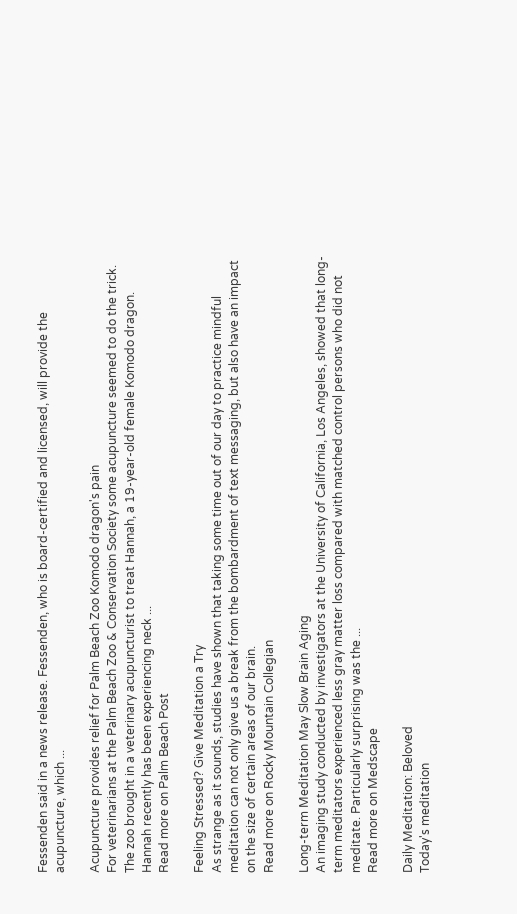Fessenden said in a news release. Fessenden, who is board-certified and licensed, will provide the acupuncture, which ...

Acupuncture provides relief for Palm Beach Zoo Komodo dragon's pain
For veterinarians at the Palm Beach Zoo & Conservation Society some acupuncture seemed to do the trick. The zoo brought in a veterinary acupuncturist to treat Hannah, a 19-year-old female Komodo dragon. Hannah recently has been experiencing neck ...
Read more on Palm Beach Post

Feeling Stressed? Give Meditation a Try
As strange as it sounds, studies have shown that taking some time out of our day to practice mindful meditation can not only give us a break from the bombardment of text messaging, but also have an impact on the size of certain areas of our brain.
Read more on Rocky Mountain Collegian

Long-term Meditation May Slow Brain Aging
An imaging study conducted by investigators at the University of California, Los Angeles, showed that long-term meditators experienced less gray matter loss compared with matched control persons who did not meditate. Particularly surprising was the ...
Read more on Medscape

Daily Meditation: Beloved
Today's meditation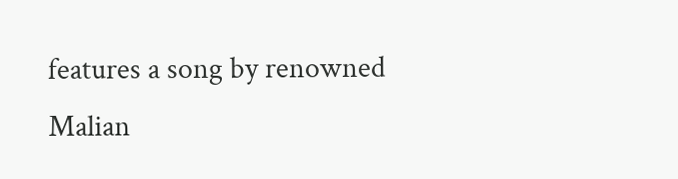features a song by renowned Malian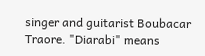singer and guitarist Boubacar Traore. "Diarabi" means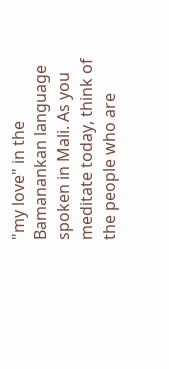"my love" in the Bamanankan language spoken in Mali. As you meditate today, think of the people who are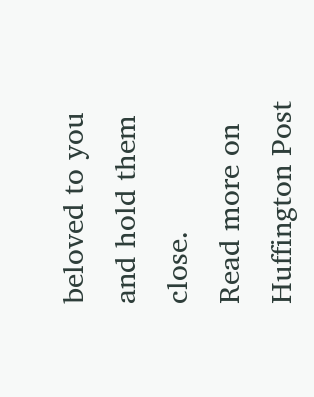beloved to you and hold them close.
Read more on Huffington Post